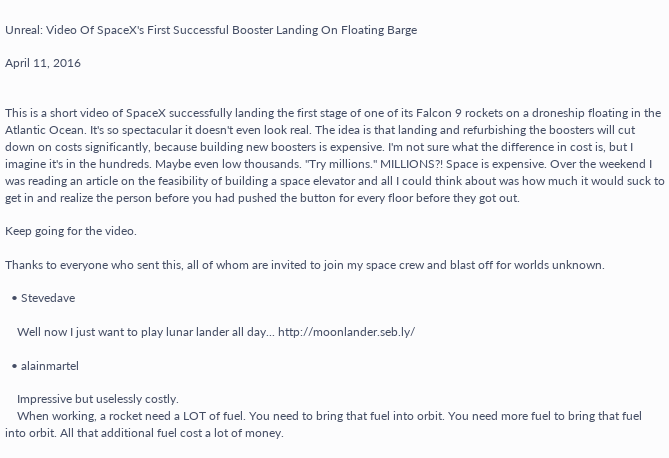Unreal: Video Of SpaceX's First Successful Booster Landing On Floating Barge

April 11, 2016


This is a short video of SpaceX successfully landing the first stage of one of its Falcon 9 rockets on a droneship floating in the Atlantic Ocean. It's so spectacular it doesn't even look real. The idea is that landing and refurbishing the boosters will cut down on costs significantly, because building new boosters is expensive. I'm not sure what the difference in cost is, but I imagine it's in the hundreds. Maybe even low thousands. "Try millions." MILLIONS?! Space is expensive. Over the weekend I was reading an article on the feasibility of building a space elevator and all I could think about was how much it would suck to get in and realize the person before you had pushed the button for every floor before they got out.

Keep going for the video.

Thanks to everyone who sent this, all of whom are invited to join my space crew and blast off for worlds unknown.

  • Stevedave

    Well now I just want to play lunar lander all day... http://moonlander.seb.ly/

  • alainmartel

    Impressive but uselessly costly.
    When working, a rocket need a LOT of fuel. You need to bring that fuel into orbit. You need more fuel to bring that fuel into orbit. All that additional fuel cost a lot of money.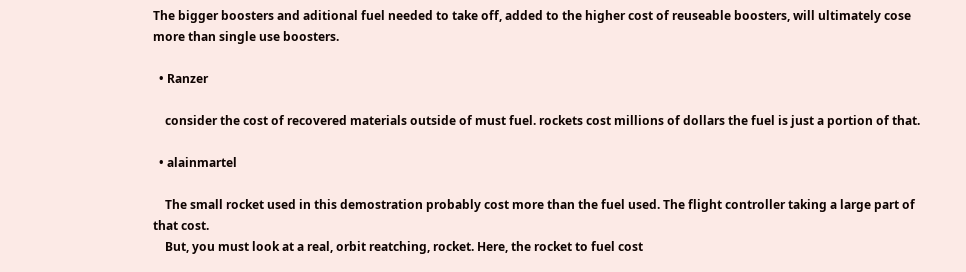The bigger boosters and aditional fuel needed to take off, added to the higher cost of reuseable boosters, will ultimately cose more than single use boosters.

  • Ranzer

    consider the cost of recovered materials outside of must fuel. rockets cost millions of dollars the fuel is just a portion of that.

  • alainmartel

    The small rocket used in this demostration probably cost more than the fuel used. The flight controller taking a large part of that cost.
    But, you must look at a real, orbit reatching, rocket. Here, the rocket to fuel cost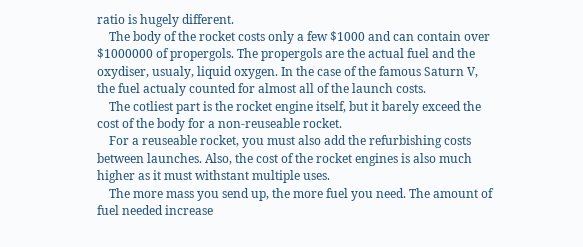ratio is hugely different.
    The body of the rocket costs only a few $1000 and can contain over $1000000 of propergols. The propergols are the actual fuel and the oxydiser, usualy, liquid oxygen. In the case of the famous Saturn V, the fuel actualy counted for almost all of the launch costs.
    The cotliest part is the rocket engine itself, but it barely exceed the cost of the body for a non-reuseable rocket.
    For a reuseable rocket, you must also add the refurbishing costs between launches. Also, the cost of the rocket engines is also much higher as it must withstant multiple uses.
    The more mass you send up, the more fuel you need. The amount of fuel needed increase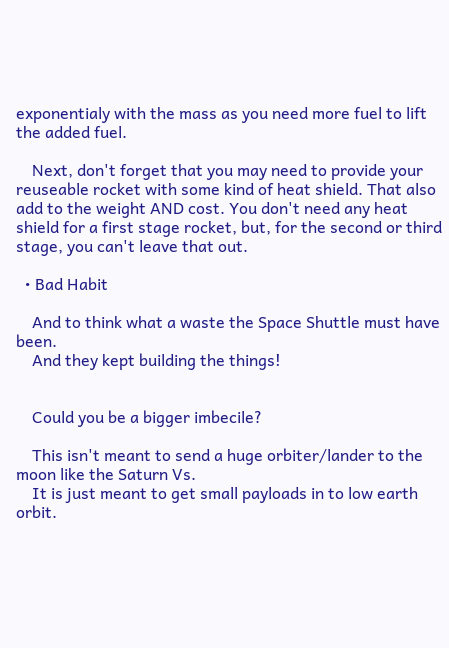exponentialy with the mass as you need more fuel to lift the added fuel.

    Next, don't forget that you may need to provide your reuseable rocket with some kind of heat shield. That also add to the weight AND cost. You don't need any heat shield for a first stage rocket, but, for the second or third stage, you can't leave that out.

  • Bad Habit

    And to think what a waste the Space Shuttle must have been.
    And they kept building the things!


    Could you be a bigger imbecile?

    This isn't meant to send a huge orbiter/lander to the moon like the Saturn Vs.
    It is just meant to get small payloads in to low earth orbit.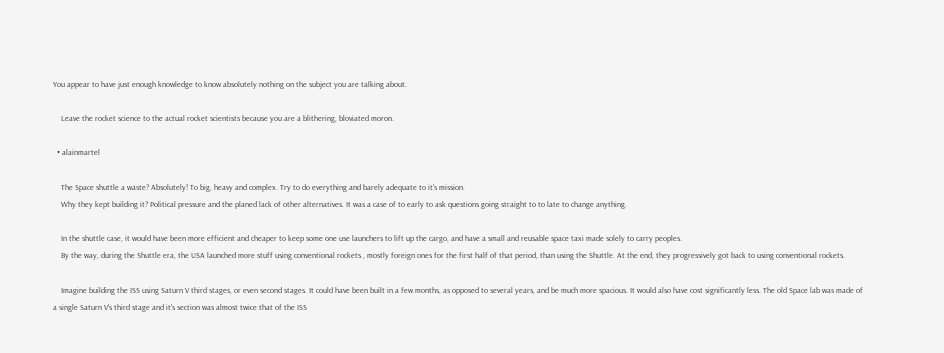You appear to have just enough knowledge to know absolutely nothing on the subject you are talking about.

    Leave the rocket science to the actual rocket scientists because you are a blithering, bloviated moron.

  • alainmartel

    The Space shuttle a waste? Absolutely! To big, heavy and complex. Try to do everything and barely adequate to it's mission.
    Why they kept building it? Political pressure and the planed lack of other alternatives. It was a case of to early to ask questions going straight to to late to change anything.

    In the shuttle case, it would have been more efficient and cheaper to keep some one use launchers to lift up the cargo, and have a small and reusable space taxi made solely to carry peoples.
    By the way, during the Shuttle era, the USA launched more stuff using conventional rockets , mostly foreign ones for the first half of that period, than using the Shuttle. At the end, they progressively got back to using conventional rockets.

    Imagine building the ISS using Saturn V third stages, or even second stages. It could have been built in a few months, as opposed to several years, and be much more spacious. It would also have cost significantly less. The old Space lab was made of a single Saturn V's third stage and it's section was almost twice that of the ISS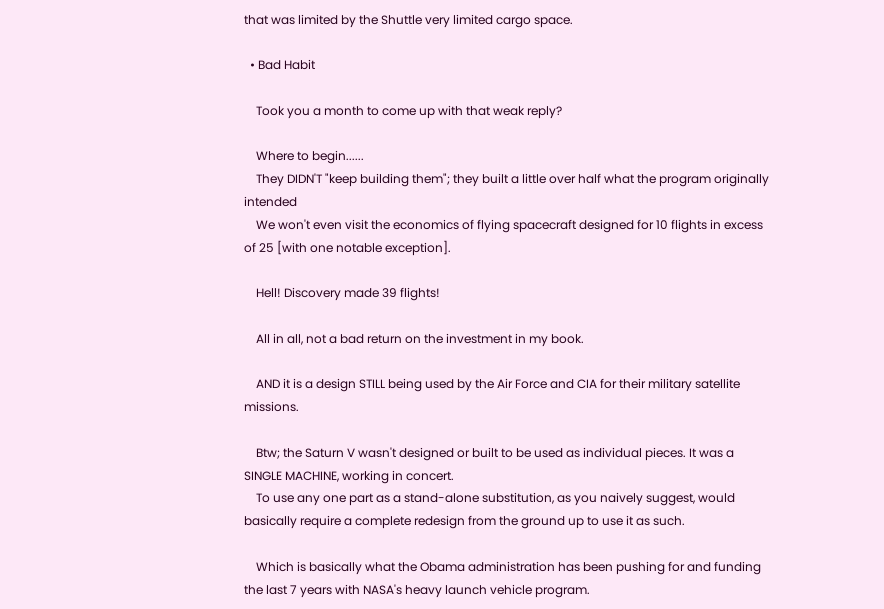that was limited by the Shuttle very limited cargo space.

  • Bad Habit

    Took you a month to come up with that weak reply?

    Where to begin......
    They DIDN'T "keep building them"; they built a little over half what the program originally intended
    We won't even visit the economics of flying spacecraft designed for 10 flights in excess of 25 [with one notable exception].

    Hell! Discovery made 39 flights!

    All in all, not a bad return on the investment in my book.

    AND it is a design STILL being used by the Air Force and CIA for their military satellite missions.

    Btw; the Saturn V wasn't designed or built to be used as individual pieces. It was a SINGLE MACHINE, working in concert.
    To use any one part as a stand-alone substitution, as you naively suggest, would basically require a complete redesign from the ground up to use it as such.

    Which is basically what the Obama administration has been pushing for and funding the last 7 years with NASA's heavy launch vehicle program.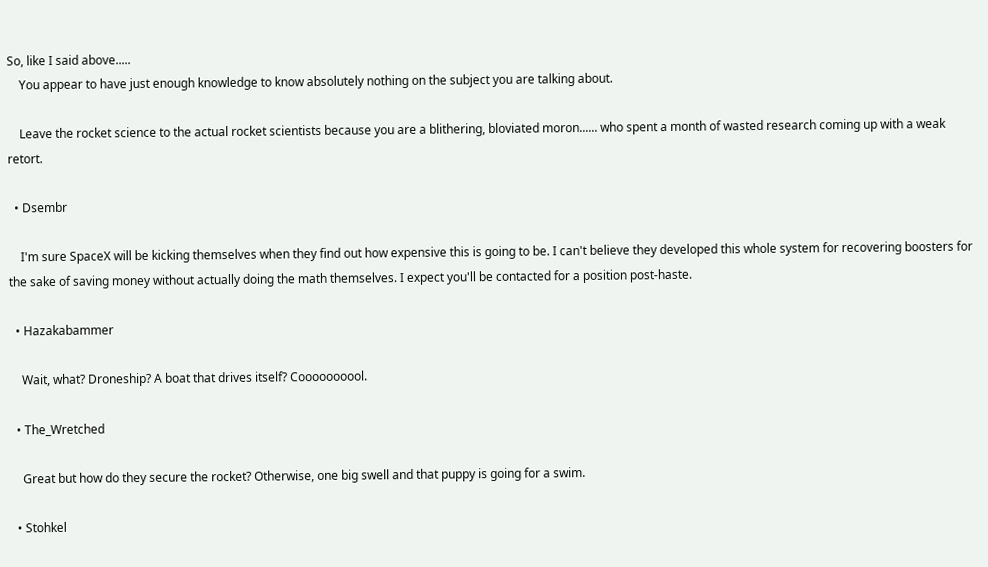So, like I said above.....
    You appear to have just enough knowledge to know absolutely nothing on the subject you are talking about.

    Leave the rocket science to the actual rocket scientists because you are a blithering, bloviated moron...... who spent a month of wasted research coming up with a weak retort.

  • Dsembr

    I'm sure SpaceX will be kicking themselves when they find out how expensive this is going to be. I can't believe they developed this whole system for recovering boosters for the sake of saving money without actually doing the math themselves. I expect you'll be contacted for a position post-haste.

  • Hazakabammer

    Wait, what? Droneship? A boat that drives itself? Coooooooool.

  • The_Wretched

    Great but how do they secure the rocket? Otherwise, one big swell and that puppy is going for a swim.

  • Stohkel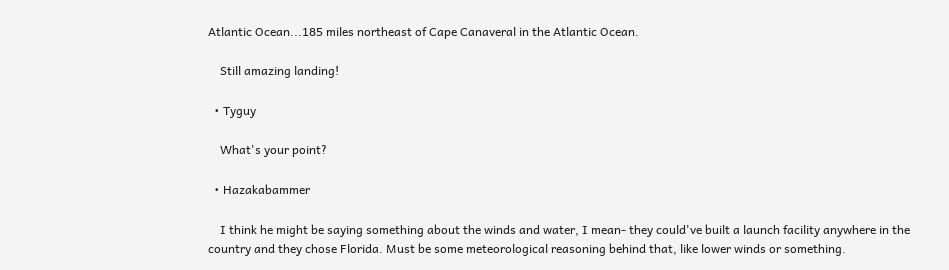Atlantic Ocean...185 miles northeast of Cape Canaveral in the Atlantic Ocean.

    Still amazing landing!

  • Tyguy

    What's your point?

  • Hazakabammer

    I think he might be saying something about the winds and water, I mean- they could've built a launch facility anywhere in the country and they chose Florida. Must be some meteorological reasoning behind that, like lower winds or something.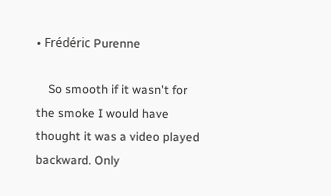• Frédéric Purenne

    So smooth if it wasn't for the smoke I would have thought it was a video played backward. Only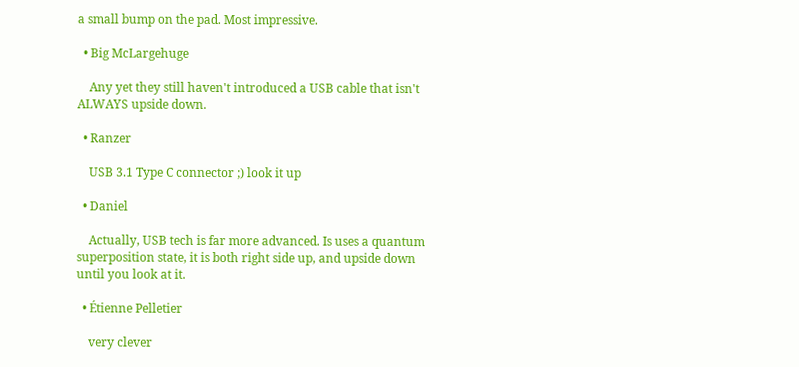a small bump on the pad. Most impressive.

  • Big McLargehuge

    Any yet they still haven't introduced a USB cable that isn't ALWAYS upside down.

  • Ranzer

    USB 3.1 Type C connector ;) look it up

  • Daniel

    Actually, USB tech is far more advanced. Is uses a quantum superposition state, it is both right side up, and upside down until you look at it.

  • Étienne Pelletier

    very clever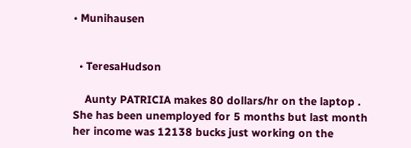• Munihausen


  • TeresaHudson

    Aunty PATRICIA makes 80 dollars/hr on the laptop . She has been unemployed for 5 months but last month her income was 12138 bucks just working on the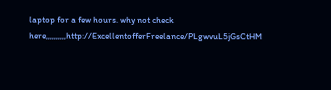laptop for a few hours. why not check here,,,,,,,,,,http://ExcellentofferFreelance/PLgwvuL5jGsCtHM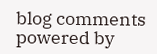blog comments powered by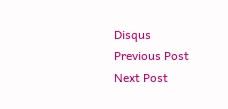Disqus
Previous Post
Next Post